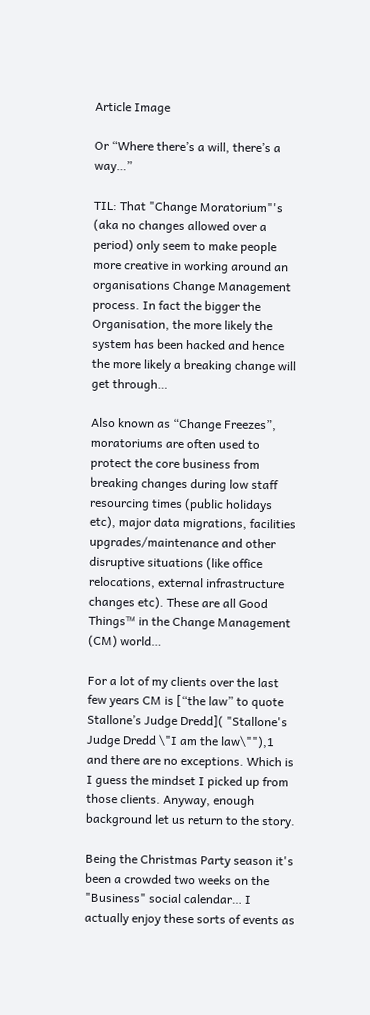Article Image

Or “Where there’s a will, there’s a way…”

TIL: That "Change Moratorium"'s (aka no changes allowed over a period) only seem to make people more creative in working around an organisations Change Management process. In fact the bigger the Organisation, the more likely the system has been hacked and hence the more likely a breaking change will get through…

Also known as “Change Freezes”, moratoriums are often used to protect the core business from breaking changes during low staff resourcing times (public holidays etc), major data migrations, facilities upgrades/maintenance and other disruptive situations (like office relocations, external infrastructure changes etc). These are all Good Things™ in the Change Management (CM) world…

For a lot of my clients over the last few years CM is [“the law” to quote Stallone’s Judge Dredd]( "Stallone's Judge Dredd \"I am the law\""),1 and there are no exceptions. Which is I guess the mindset I picked up from those clients. Anyway, enough background let us return to the story.

Being the Christmas Party season it's been a crowded two weeks on the "Business" social calendar… I actually enjoy these sorts of events as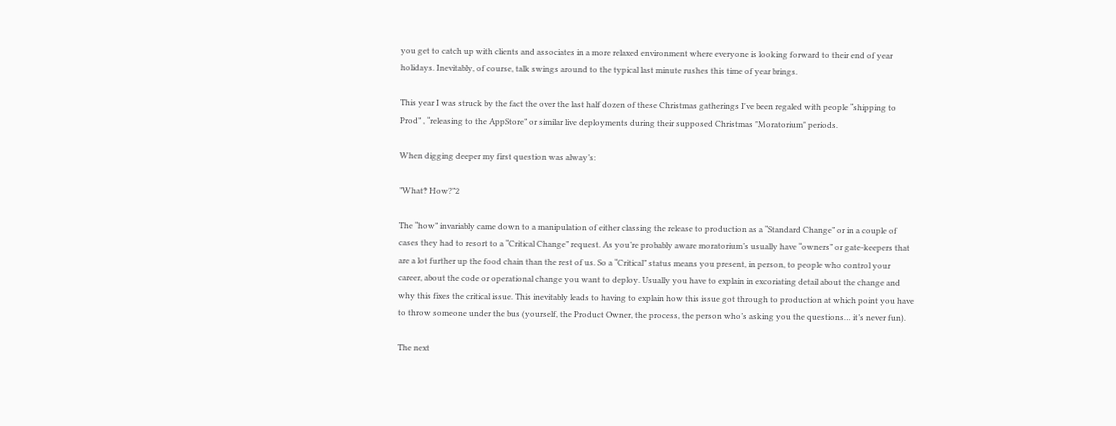you get to catch up with clients and associates in a more relaxed environment where everyone is looking forward to their end of year holidays. Inevitably, of course, talk swings around to the typical last minute rushes this time of year brings.

This year I was struck by the fact the over the last half dozen of these Christmas gatherings I've been regaled with people “shipping to Prod” , “releasing to the AppStore” or similar live deployments during their supposed Christmas "Moratorium" periods.

When digging deeper my first question was alway’s:

”What‽ How?”2

The “how” invariably came down to a manipulation of either classing the release to production as a “Standard Change” or in a couple of cases they had to resort to a “Critical Change” request. As you’re probably aware moratorium’s usually have “owners” or gate-keepers that are a lot further up the food chain than the rest of us. So a “Critical” status means you present, in person, to people who control your career, about the code or operational change you want to deploy. Usually you have to explain in excoriating detail about the change and why this fixes the critical issue. This inevitably leads to having to explain how this issue got through to production at which point you have to throw someone under the bus (yourself, the Product Owner, the process, the person who’s asking you the questions… it’s never fun).

The next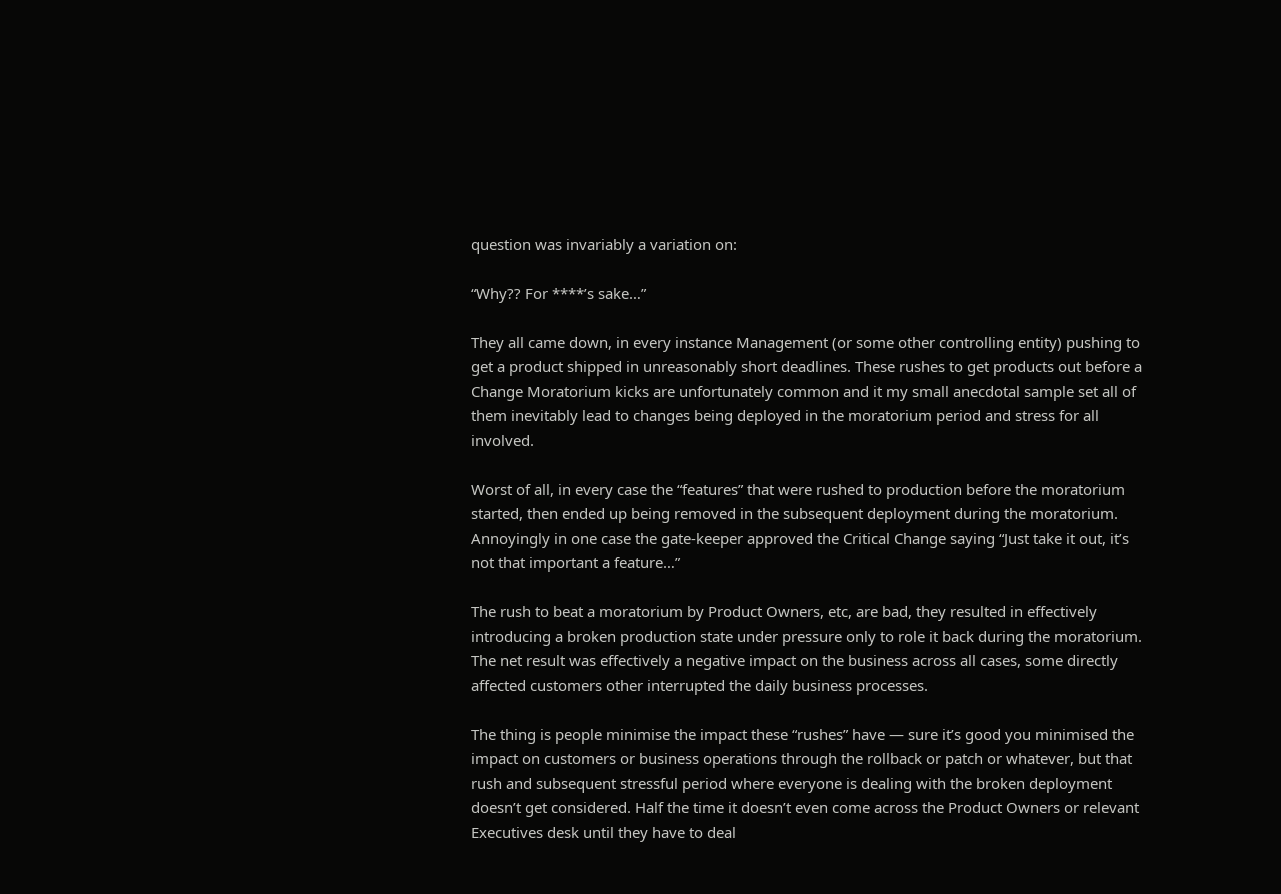question was invariably a variation on:

“Why?? For ****’s sake…”

They all came down, in every instance Management (or some other controlling entity) pushing to get a product shipped in unreasonably short deadlines. These rushes to get products out before a Change Moratorium kicks are unfortunately common and it my small anecdotal sample set all of them inevitably lead to changes being deployed in the moratorium period and stress for all involved.

Worst of all, in every case the “features” that were rushed to production before the moratorium started, then ended up being removed in the subsequent deployment during the moratorium. Annoyingly in one case the gate-keeper approved the Critical Change saying “Just take it out, it’s not that important a feature…”

The rush to beat a moratorium by Product Owners, etc, are bad, they resulted in effectively introducing a broken production state under pressure only to role it back during the moratorium. The net result was effectively a negative impact on the business across all cases, some directly affected customers other interrupted the daily business processes.

The thing is people minimise the impact these “rushes” have — sure it’s good you minimised the impact on customers or business operations through the rollback or patch or whatever, but that rush and subsequent stressful period where everyone is dealing with the broken deployment doesn’t get considered. Half the time it doesn’t even come across the Product Owners or relevant Executives desk until they have to deal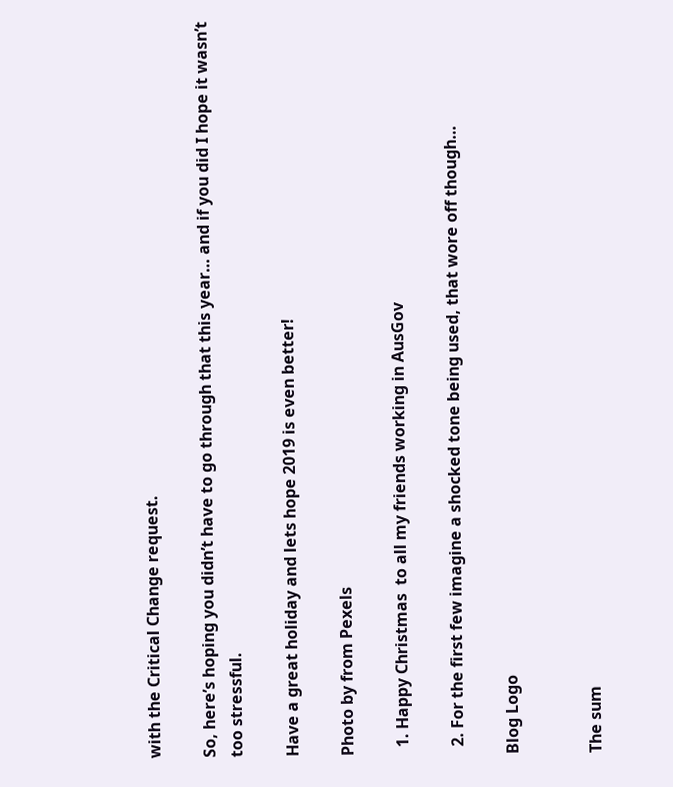with the Critical Change request.

So, here’s hoping you didn’t have to go through that this year… and if you did I hope it wasn’t too stressful.

Have a great holiday and lets hope 2019 is even better!

Photo by from Pexels

  1. Happy Christmas  to all my friends working in AusGov

  2. For the first few imagine a shocked tone being used, that wore off though…

Blog Logo


The sum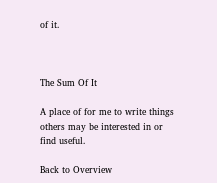of it.



The Sum Of It

A place of for me to write things others may be interested in or find useful.

Back to Overview